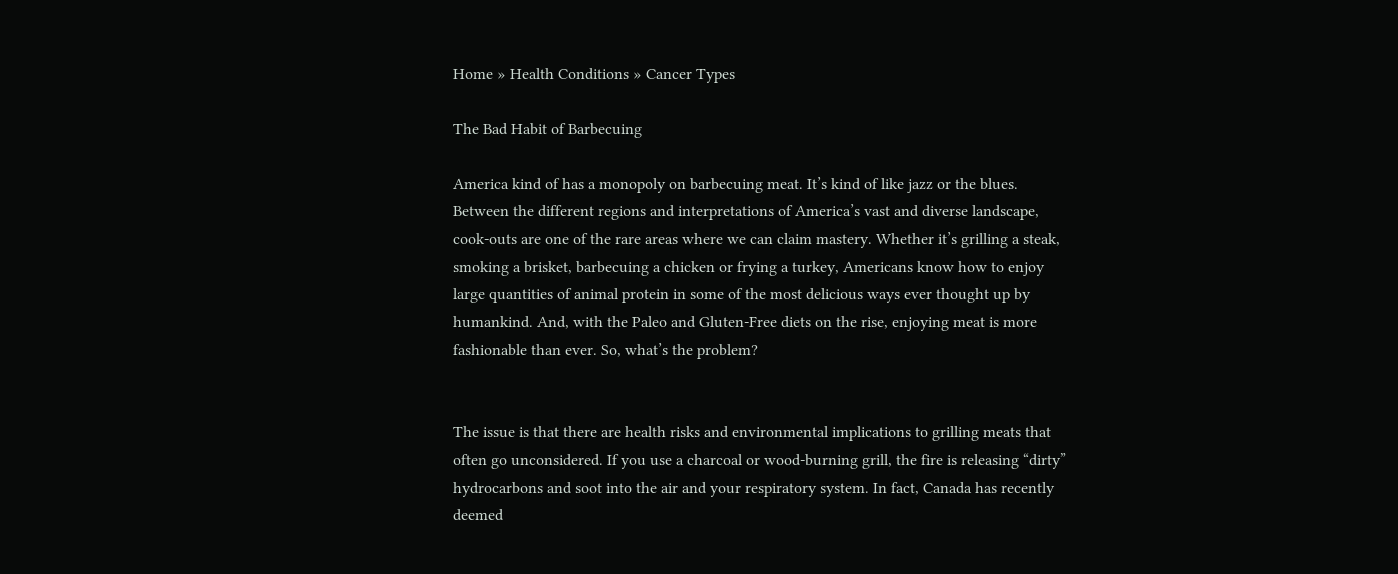Home » Health Conditions » Cancer Types

The Bad Habit of Barbecuing

America kind of has a monopoly on barbecuing meat. It’s kind of like jazz or the blues. Between the different regions and interpretations of America’s vast and diverse landscape, cook-outs are one of the rare areas where we can claim mastery. Whether it’s grilling a steak, smoking a brisket, barbecuing a chicken or frying a turkey, Americans know how to enjoy large quantities of animal protein in some of the most delicious ways ever thought up by humankind. And, with the Paleo and Gluten-Free diets on the rise, enjoying meat is more fashionable than ever. So, what’s the problem?


The issue is that there are health risks and environmental implications to grilling meats that often go unconsidered. If you use a charcoal or wood-burning grill, the fire is releasing “dirty” hydrocarbons and soot into the air and your respiratory system. In fact, Canada has recently deemed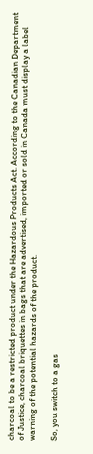charcoal to be a restricted product under the Hazardous Products Act. According to the Canadian Department of Justice, charcoal briquettes in bags that are advertised, imported or sold in Canada must display a label warning of the potential hazards of the product.

So, you switch to a gas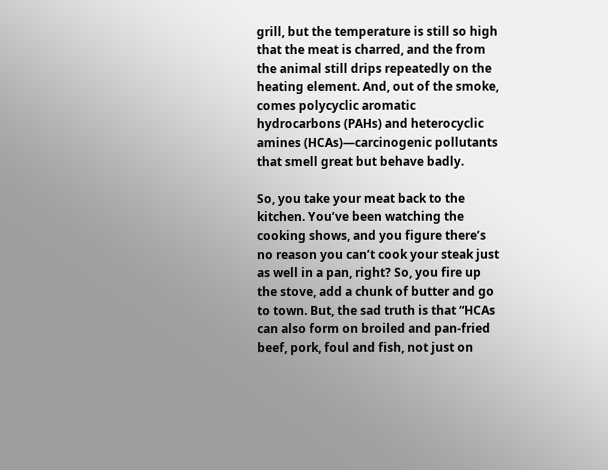grill, but the temperature is still so high that the meat is charred, and the from the animal still drips repeatedly on the heating element. And, out of the smoke, comes polycyclic aromatic hydrocarbons (PAHs) and heterocyclic amines (HCAs)—carcinogenic pollutants that smell great but behave badly.

So, you take your meat back to the kitchen. You’ve been watching the cooking shows, and you figure there’s no reason you can’t cook your steak just as well in a pan, right? So, you fire up the stove, add a chunk of butter and go to town. But, the sad truth is that “HCAs can also form on broiled and pan-fried beef, pork, foul and fish, not just on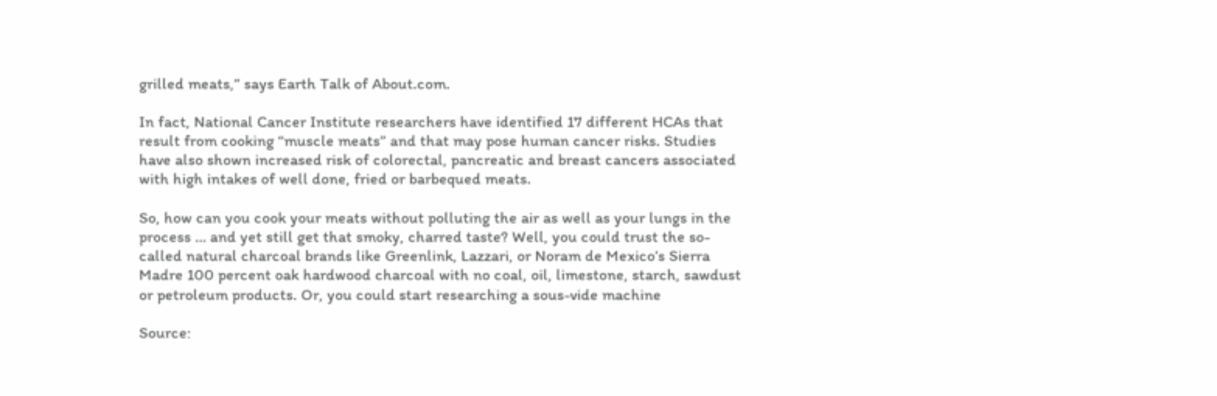grilled meats,” says Earth Talk of About.com.

In fact, National Cancer Institute researchers have identified 17 different HCAs that result from cooking “muscle meats” and that may pose human cancer risks. Studies have also shown increased risk of colorectal, pancreatic and breast cancers associated with high intakes of well done, fried or barbequed meats.

So, how can you cook your meats without polluting the air as well as your lungs in the process … and yet still get that smoky, charred taste? Well, you could trust the so-called natural charcoal brands like Greenlink, Lazzari, or Noram de Mexico’s Sierra Madre 100 percent oak hardwood charcoal with no coal, oil, limestone, starch, sawdust or petroleum products. Or, you could start researching a sous-vide machine

Source: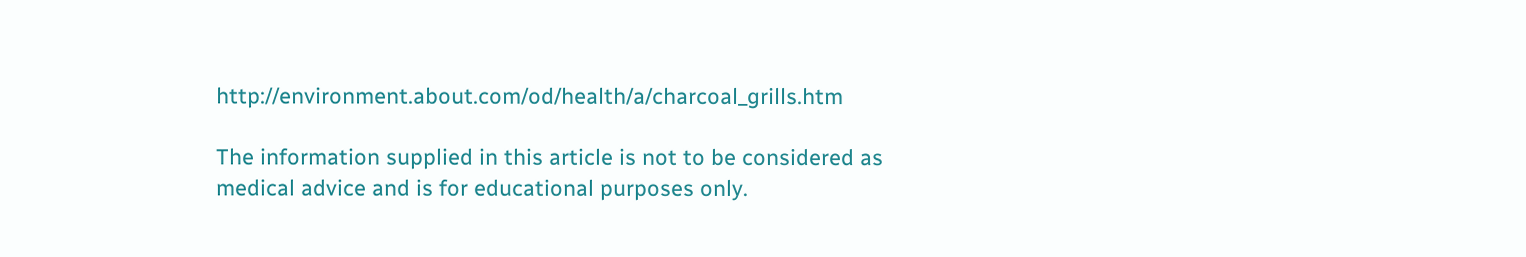http://environment.about.com/od/health/a/charcoal_grills.htm

The information supplied in this article is not to be considered as medical advice and is for educational purposes only.